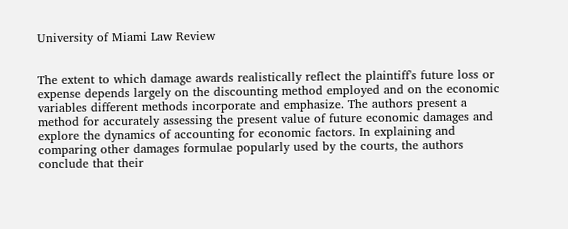University of Miami Law Review


The extent to which damage awards realistically reflect the plaintiff's future loss or expense depends largely on the discounting method employed and on the economic variables different methods incorporate and emphasize. The authors present a method for accurately assessing the present value of future economic damages and explore the dynamics of accounting for economic factors. In explaining and comparing other damages formulae popularly used by the courts, the authors conclude that their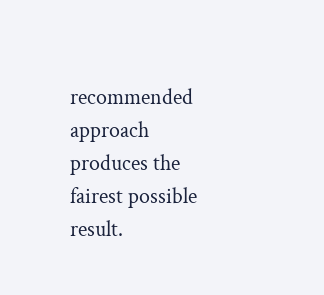recommended approach produces the fairest possible result.